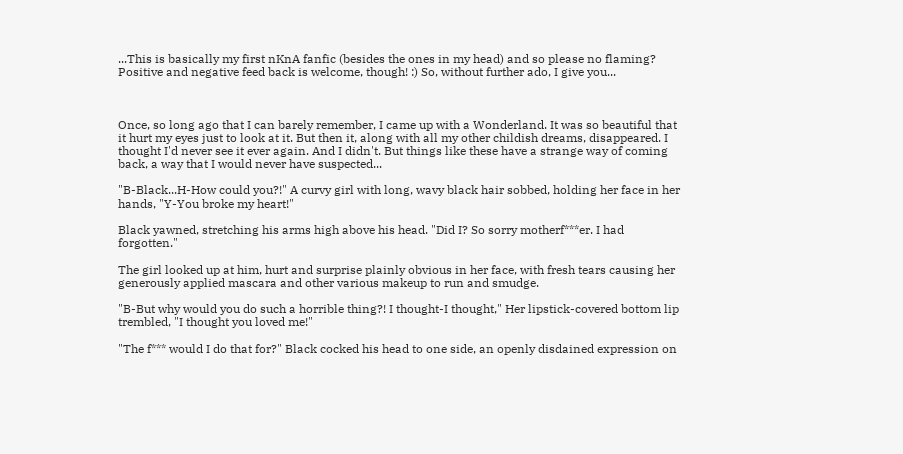...This is basically my first nKnA fanfic (besides the ones in my head) and so please no flaming? Positive and negative feed back is welcome, though! :) So, without further ado, I give you...



Once, so long ago that I can barely remember, I came up with a Wonderland. It was so beautiful that it hurt my eyes just to look at it. But then it, along with all my other childish dreams, disappeared. I thought I'd never see it ever again. And I didn't. But things like these have a strange way of coming back, a way that I would never have suspected...

"B-Black...H-How could you?!" A curvy girl with long, wavy black hair sobbed, holding her face in her hands, "Y-You broke my heart!"

Black yawned, stretching his arms high above his head. "Did I? So sorry motherf***er. I had forgotten."

The girl looked up at him, hurt and surprise plainly obvious in her face, with fresh tears causing her generously applied mascara and other various makeup to run and smudge.

"B-But why would you do such a horrible thing?! I thought-I thought," Her lipstick-covered bottom lip trembled, "I thought you loved me!"

"The f*** would I do that for?" Black cocked his head to one side, an openly disdained expression on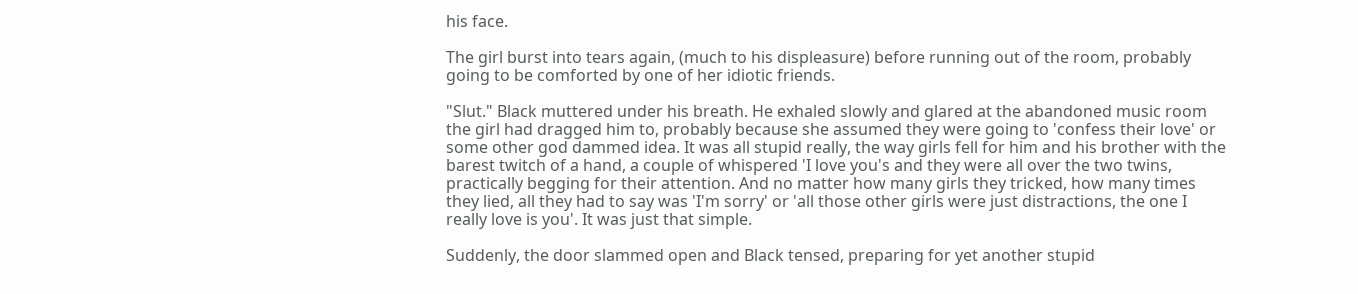his face.

The girl burst into tears again, (much to his displeasure) before running out of the room, probably going to be comforted by one of her idiotic friends.

"Slut." Black muttered under his breath. He exhaled slowly and glared at the abandoned music room the girl had dragged him to, probably because she assumed they were going to 'confess their love' or some other god dammed idea. It was all stupid really, the way girls fell for him and his brother with the barest twitch of a hand, a couple of whispered 'I love you's and they were all over the two twins, practically begging for their attention. And no matter how many girls they tricked, how many times they lied, all they had to say was 'I'm sorry' or 'all those other girls were just distractions, the one I really love is you'. It was just that simple.

Suddenly, the door slammed open and Black tensed, preparing for yet another stupid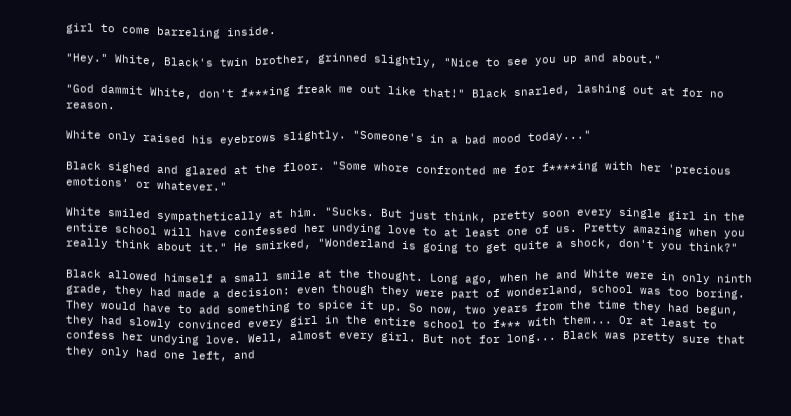girl to come barreling inside.

"Hey." White, Black's twin brother, grinned slightly, "Nice to see you up and about."

"God dammit White, don't f***ing freak me out like that!" Black snarled, lashing out at for no reason.

White only raised his eyebrows slightly. "Someone's in a bad mood today..."

Black sighed and glared at the floor. "Some whore confronted me for f****ing with her 'precious emotions' or whatever."

White smiled sympathetically at him. "Sucks. But just think, pretty soon every single girl in the entire school will have confessed her undying love to at least one of us. Pretty amazing when you really think about it." He smirked, "Wonderland is going to get quite a shock, don't you think?"

Black allowed himself a small smile at the thought. Long ago, when he and White were in only ninth grade, they had made a decision: even though they were part of wonderland, school was too boring. They would have to add something to spice it up. So now, two years from the time they had begun, they had slowly convinced every girl in the entire school to f*** with them... Or at least to confess her undying love. Well, almost every girl. But not for long... Black was pretty sure that they only had one left, and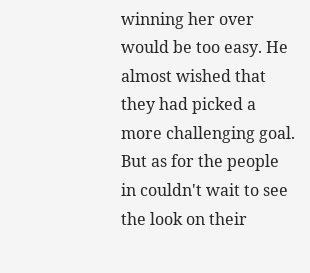winning her over would be too easy. He almost wished that they had picked a more challenging goal. But as for the people in couldn't wait to see the look on their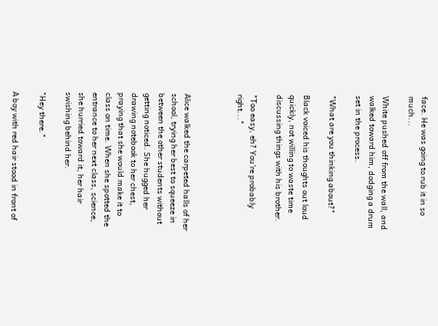face. He was going to rub it in so much...

White pushed off from the wall, and walked toward him, dodging a drum set in the process.

"What are you thinking about?"

Black voiced his thoughts out loud quickly, not willing to waste time discussing things with his brother.

"Too easy, eh? You're probably right..."



Alice walked the carpeted halls of her school, trying her best to squeeze in between the other students without getting noticed. She hugged her drawing notebook to her chest, praying that she would make it to class on time. When she spotted the entrance to her next class, science, she hurried toward it, her hair swishing behind her.

"Hey there."

A boy with red hair stood in front of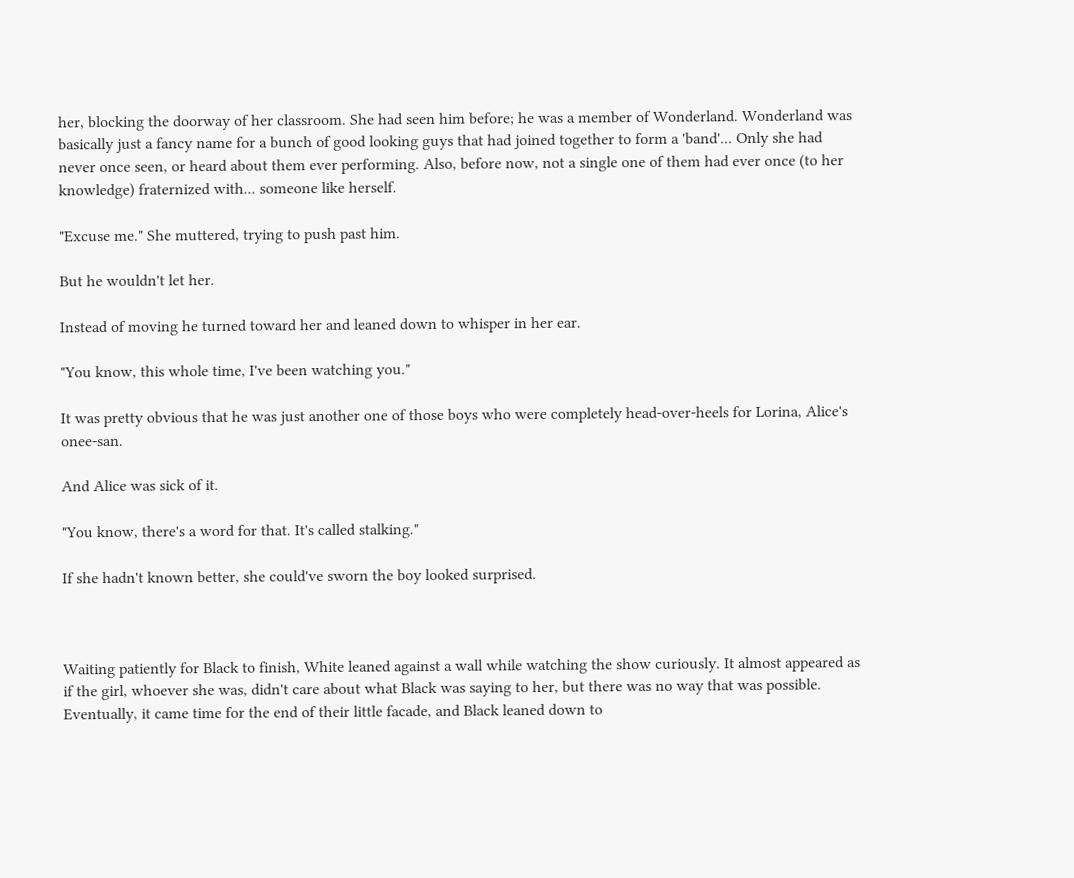her, blocking the doorway of her classroom. She had seen him before; he was a member of Wonderland. Wonderland was basically just a fancy name for a bunch of good looking guys that had joined together to form a 'band'... Only she had never once seen, or heard about them ever performing. Also, before now, not a single one of them had ever once (to her knowledge) fraternized with... someone like herself.

"Excuse me." She muttered, trying to push past him.

But he wouldn't let her.

Instead of moving he turned toward her and leaned down to whisper in her ear.

"You know, this whole time, I've been watching you."

It was pretty obvious that he was just another one of those boys who were completely head-over-heels for Lorina, Alice's onee-san.

And Alice was sick of it.

"You know, there's a word for that. It's called stalking."

If she hadn't known better, she could've sworn the boy looked surprised.



Waiting patiently for Black to finish, White leaned against a wall while watching the show curiously. It almost appeared as if the girl, whoever she was, didn't care about what Black was saying to her, but there was no way that was possible. Eventually, it came time for the end of their little facade, and Black leaned down to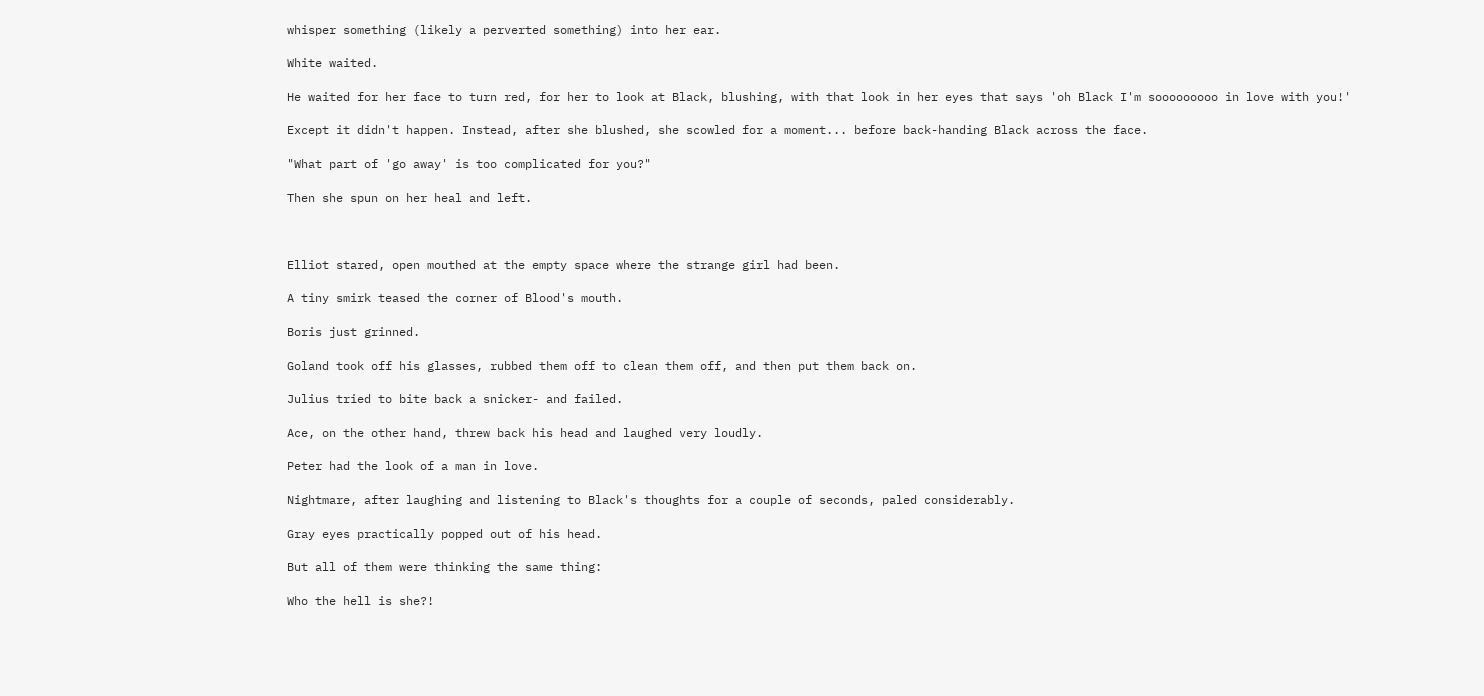whisper something (likely a perverted something) into her ear.

White waited.

He waited for her face to turn red, for her to look at Black, blushing, with that look in her eyes that says 'oh Black I'm sooooooooo in love with you!'

Except it didn't happen. Instead, after she blushed, she scowled for a moment... before back-handing Black across the face.

"What part of 'go away' is too complicated for you?"

Then she spun on her heal and left.



Elliot stared, open mouthed at the empty space where the strange girl had been.

A tiny smirk teased the corner of Blood's mouth.

Boris just grinned.

Goland took off his glasses, rubbed them off to clean them off, and then put them back on.

Julius tried to bite back a snicker- and failed.

Ace, on the other hand, threw back his head and laughed very loudly.

Peter had the look of a man in love.

Nightmare, after laughing and listening to Black's thoughts for a couple of seconds, paled considerably.

Gray eyes practically popped out of his head.

But all of them were thinking the same thing:

Who the hell is she?!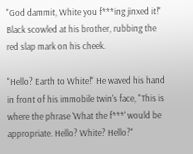"God dammit, White you f***ing jinxed it!" Black scowled at his brother, rubbing the red slap mark on his cheek.

"Hello? Earth to White!" He waved his hand in front of his immobile twin's face, "This is where the phrase 'What the f***' would be appropriate. Hello? White? Hello?"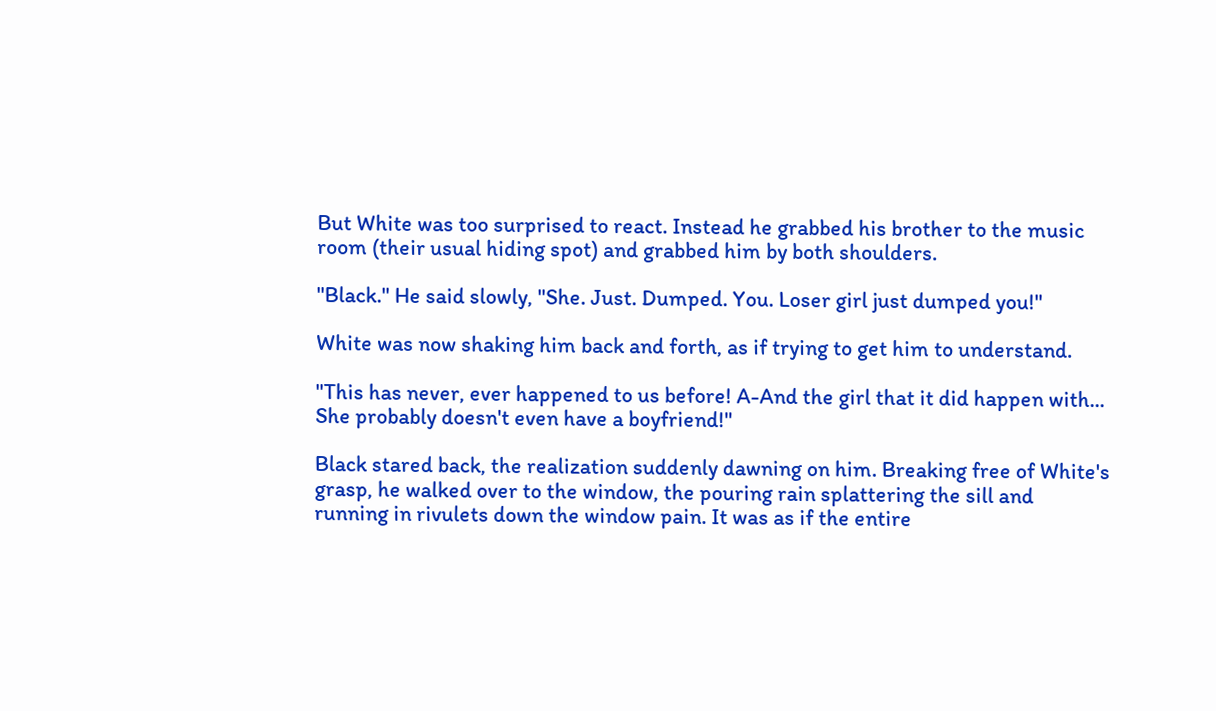But White was too surprised to react. Instead he grabbed his brother to the music room (their usual hiding spot) and grabbed him by both shoulders.

"Black." He said slowly, "She. Just. Dumped. You. Loser girl just dumped you!"

White was now shaking him back and forth, as if trying to get him to understand.

"This has never, ever happened to us before! A-And the girl that it did happen with... She probably doesn't even have a boyfriend!"

Black stared back, the realization suddenly dawning on him. Breaking free of White's grasp, he walked over to the window, the pouring rain splattering the sill and running in rivulets down the window pain. It was as if the entire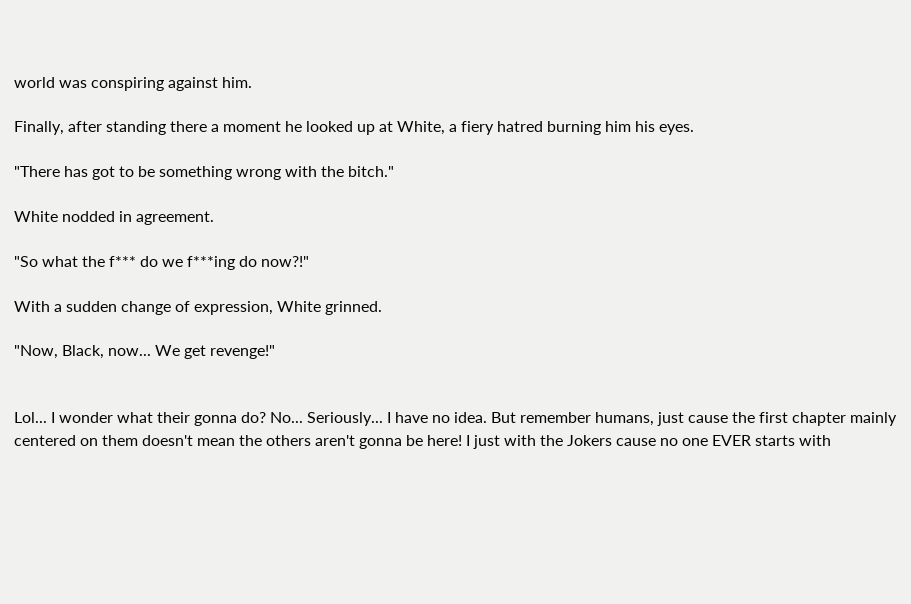world was conspiring against him.

Finally, after standing there a moment he looked up at White, a fiery hatred burning him his eyes.

"There has got to be something wrong with the bitch."

White nodded in agreement.

"So what the f*** do we f***ing do now?!"

With a sudden change of expression, White grinned.

"Now, Black, now... We get revenge!"


Lol... I wonder what their gonna do? No... Seriously... I have no idea. But remember humans, just cause the first chapter mainly centered on them doesn't mean the others aren't gonna be here! I just with the Jokers cause no one EVER starts with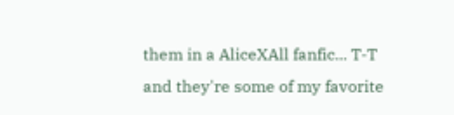them in a AliceXAll fanfic... T-T and they're some of my favorite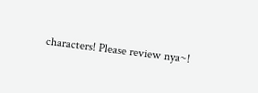characters! Please review nya~!